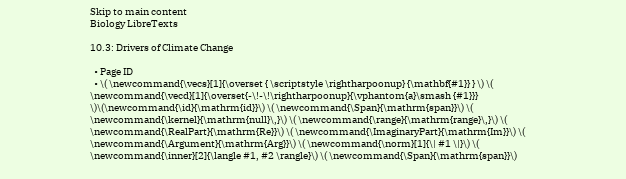Skip to main content
Biology LibreTexts

10.3: Drivers of Climate Change

  • Page ID
  • \( \newcommand{\vecs}[1]{\overset { \scriptstyle \rightharpoonup} {\mathbf{#1}} } \) \( \newcommand{\vecd}[1]{\overset{-\!-\!\rightharpoonup}{\vphantom{a}\smash {#1}}} \)\(\newcommand{\id}{\mathrm{id}}\) \( \newcommand{\Span}{\mathrm{span}}\) \( \newcommand{\kernel}{\mathrm{null}\,}\) \( \newcommand{\range}{\mathrm{range}\,}\) \( \newcommand{\RealPart}{\mathrm{Re}}\) \( \newcommand{\ImaginaryPart}{\mathrm{Im}}\) \( \newcommand{\Argument}{\mathrm{Arg}}\) \( \newcommand{\norm}[1]{\| #1 \|}\) \( \newcommand{\inner}[2]{\langle #1, #2 \rangle}\) \( \newcommand{\Span}{\mathrm{span}}\)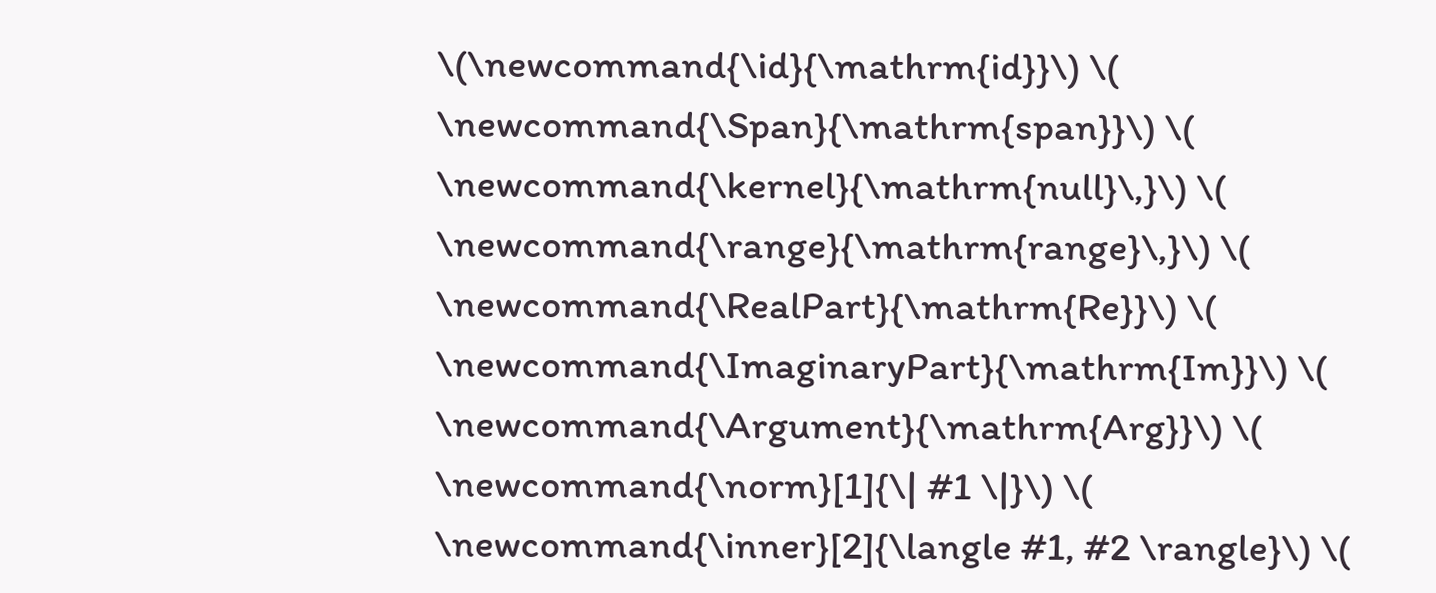\(\newcommand{\id}{\mathrm{id}}\) \( \newcommand{\Span}{\mathrm{span}}\) \( \newcommand{\kernel}{\mathrm{null}\,}\) \( \newcommand{\range}{\mathrm{range}\,}\) \( \newcommand{\RealPart}{\mathrm{Re}}\) \( \newcommand{\ImaginaryPart}{\mathrm{Im}}\) \( \newcommand{\Argument}{\mathrm{Arg}}\) \( \newcommand{\norm}[1]{\| #1 \|}\) \( \newcommand{\inner}[2]{\langle #1, #2 \rangle}\) \(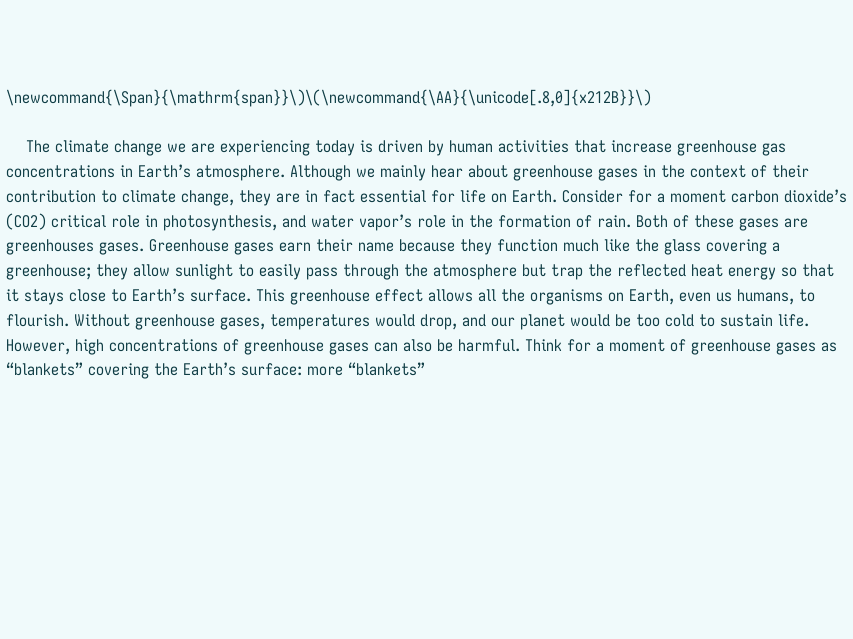\newcommand{\Span}{\mathrm{span}}\)\(\newcommand{\AA}{\unicode[.8,0]{x212B}}\)

    The climate change we are experiencing today is driven by human activities that increase greenhouse gas concentrations in Earth’s atmosphere. Although we mainly hear about greenhouse gases in the context of their contribution to climate change, they are in fact essential for life on Earth. Consider for a moment carbon dioxide’s (CO2) critical role in photosynthesis, and water vapor’s role in the formation of rain. Both of these gases are greenhouses gases. Greenhouse gases earn their name because they function much like the glass covering a greenhouse; they allow sunlight to easily pass through the atmosphere but trap the reflected heat energy so that it stays close to Earth’s surface. This greenhouse effect allows all the organisms on Earth, even us humans, to flourish. Without greenhouse gases, temperatures would drop, and our planet would be too cold to sustain life. However, high concentrations of greenhouse gases can also be harmful. Think for a moment of greenhouse gases as “blankets” covering the Earth’s surface: more “blankets”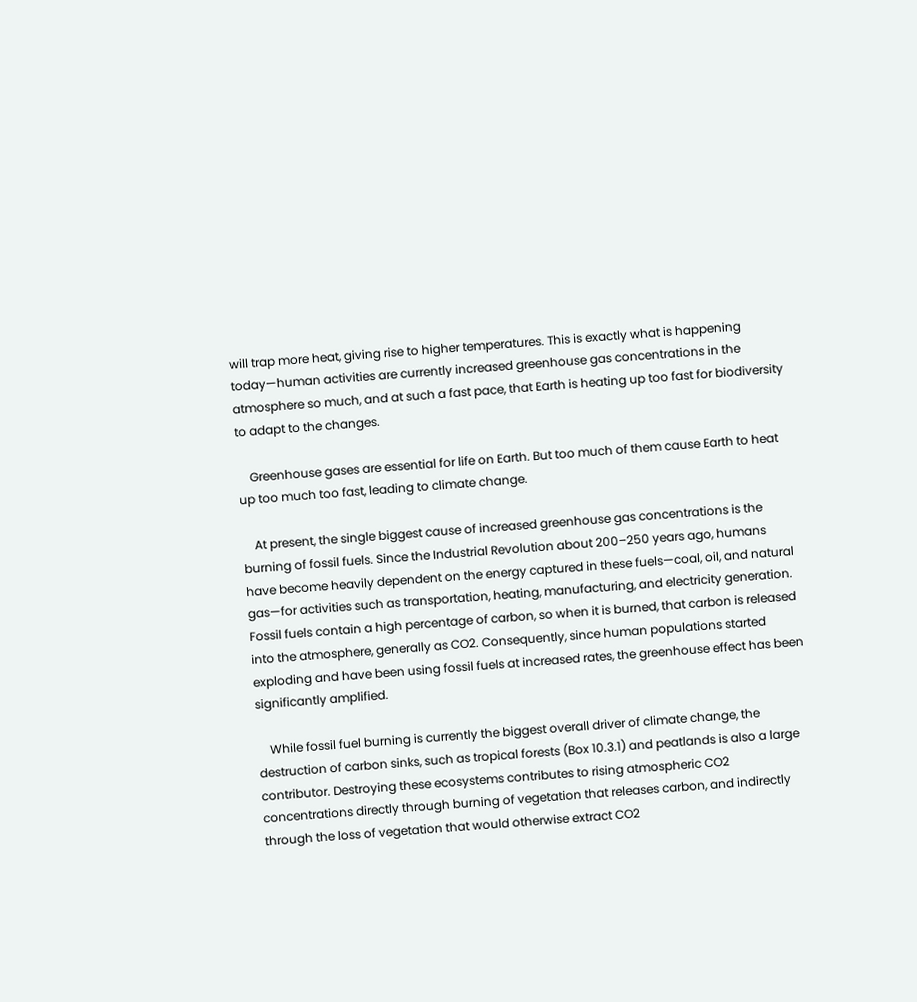will trap more heat, giving rise to higher temperatures. This is exactly what is happening today—human activities are currently increased greenhouse gas concentrations in the atmosphere so much, and at such a fast pace, that Earth is heating up too fast for biodiversity to adapt to the changes.

    Greenhouse gases are essential for life on Earth. But too much of them cause Earth to heat up too much too fast, leading to climate change.

    At present, the single biggest cause of increased greenhouse gas concentrations is the burning of fossil fuels. Since the Industrial Revolution about 200–250 years ago, humans have become heavily dependent on the energy captured in these fuels—coal, oil, and natural gas—for activities such as transportation, heating, manufacturing, and electricity generation. Fossil fuels contain a high percentage of carbon, so when it is burned, that carbon is released into the atmosphere, generally as CO2. Consequently, since human populations started exploding and have been using fossil fuels at increased rates, the greenhouse effect has been significantly amplified.

    While fossil fuel burning is currently the biggest overall driver of climate change, the destruction of carbon sinks, such as tropical forests (Box 10.3.1) and peatlands is also a large contributor. Destroying these ecosystems contributes to rising atmospheric CO2 concentrations directly through burning of vegetation that releases carbon, and indirectly through the loss of vegetation that would otherwise extract CO2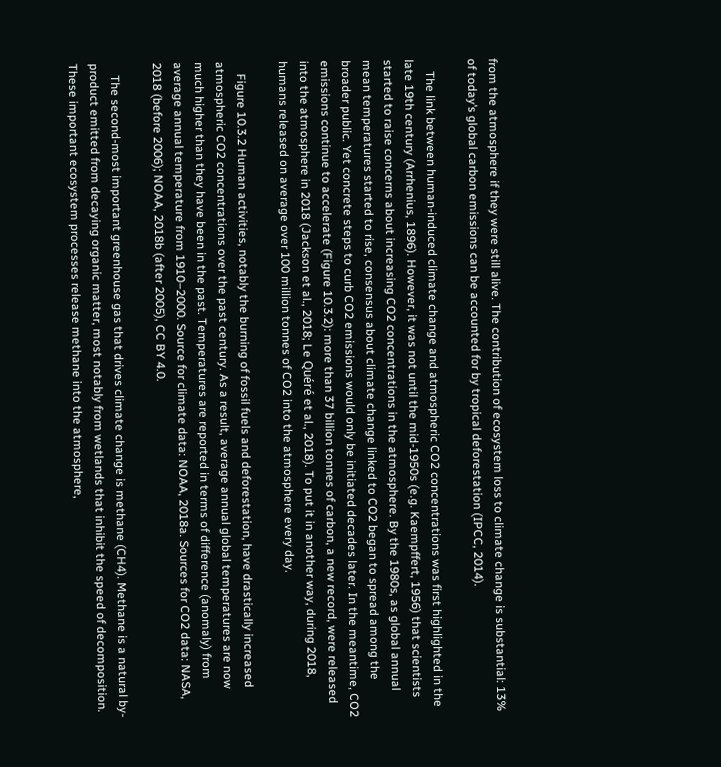from the atmosphere if they were still alive. The contribution of ecosystem loss to climate change is substantial: 13% of today’s global carbon emissions can be accounted for by tropical deforestation (IPCC, 2014).

    The link between human-induced climate change and atmospheric CO2 concentrations was first highlighted in the late 19th century (Arrhenius, 1896). However, it was not until the mid-1950s (e.g. Kaempffert, 1956) that scientists started to raise concerns about increasing CO2 concentrations in the atmosphere. By the 1980s, as global annual mean temperatures started to rise, consensus about climate change linked to CO2 began to spread among the broader public. Yet concrete steps to curb CO2 emissions would only be initiated decades later. In the meantime, CO2 emissions continue to accelerate (Figure 10.3.2): more than 37 billion tonnes of carbon, a new record, were released into the atmosphere in 2018 (Jackson et al., 2018; Le Quéré et al., 2018). To put it in another way, during 2018, humans released on average over 100 million tonnes of CO2 into the atmosphere every day.

    Figure 10.3.2 Human activities, notably the burning of fossil fuels and deforestation, have drastically increased atmospheric CO2 concentrations over the past century. As a result, average annual global temperatures are now much higher than they have been in the past. Temperatures are reported in terms of difference (anomaly) from average annual temperature from 1910–2000. Source for climate data: NOAA, 2018a. Sources for CO2 data: NASA, 2018 (before 2006); NOAA, 2018b (after 2005), CC BY 4.0.

    The second-most important greenhouse gas that drives climate change is methane (CH4). Methane is a natural by-product emitted from decaying organic matter, most notably from wetlands that inhibit the speed of decomposition. These important ecosystem processes release methane into the atmosphere,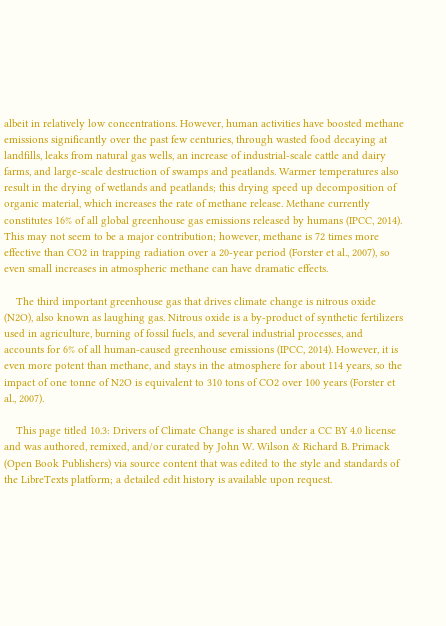albeit in relatively low concentrations. However, human activities have boosted methane emissions significantly over the past few centuries, through wasted food decaying at landfills, leaks from natural gas wells, an increase of industrial-scale cattle and dairy farms, and large-scale destruction of swamps and peatlands. Warmer temperatures also result in the drying of wetlands and peatlands; this drying speed up decomposition of organic material, which increases the rate of methane release. Methane currently constitutes 16% of all global greenhouse gas emissions released by humans (IPCC, 2014). This may not seem to be a major contribution; however, methane is 72 times more effective than CO2 in trapping radiation over a 20-year period (Forster et al., 2007), so even small increases in atmospheric methane can have dramatic effects.

    The third important greenhouse gas that drives climate change is nitrous oxide (N2O), also known as laughing gas. Nitrous oxide is a by-product of synthetic fertilizers used in agriculture, burning of fossil fuels, and several industrial processes, and accounts for 6% of all human-caused greenhouse emissions (IPCC, 2014). However, it is even more potent than methane, and stays in the atmosphere for about 114 years, so the impact of one tonne of N2O is equivalent to 310 tons of CO2 over 100 years (Forster et al., 2007).

    This page titled 10.3: Drivers of Climate Change is shared under a CC BY 4.0 license and was authored, remixed, and/or curated by John W. Wilson & Richard B. Primack (Open Book Publishers) via source content that was edited to the style and standards of the LibreTexts platform; a detailed edit history is available upon request.